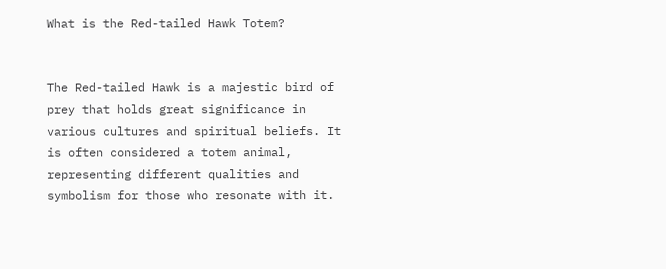What is the Red-tailed Hawk Totem?


The Red-tailed Hawk is a majestic bird of prey that holds great significance in various cultures and spiritual beliefs. It is often considered a totem animal, representing different qualities and symbolism for those who resonate with it.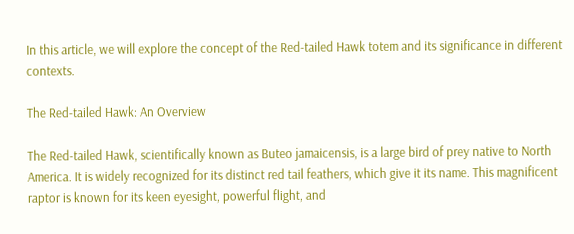In this article, we will explore the concept of the Red-tailed Hawk totem and its significance in different contexts.

The Red-tailed Hawk: An Overview

The Red-tailed Hawk, scientifically known as Buteo jamaicensis, is a large bird of prey native to North America. It is widely recognized for its distinct red tail feathers, which give it its name. This magnificent raptor is known for its keen eyesight, powerful flight, and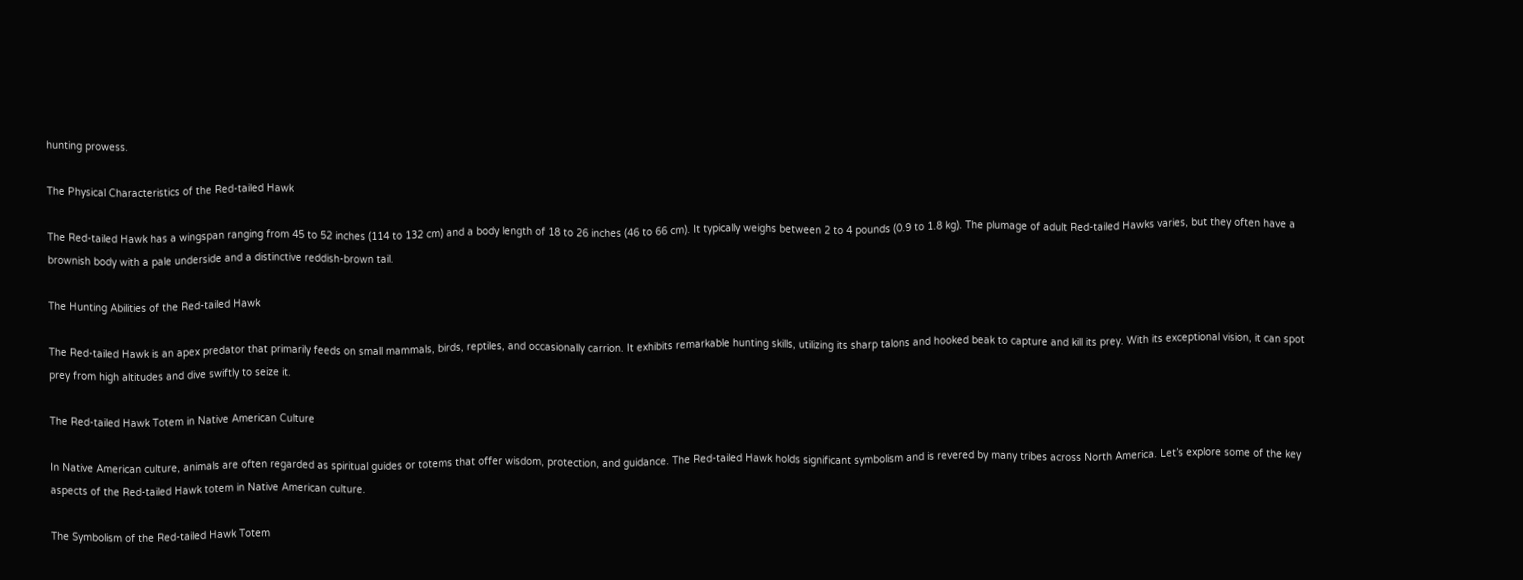hunting prowess.

The Physical Characteristics of the Red-tailed Hawk

The Red-tailed Hawk has a wingspan ranging from 45 to 52 inches (114 to 132 cm) and a body length of 18 to 26 inches (46 to 66 cm). It typically weighs between 2 to 4 pounds (0.9 to 1.8 kg). The plumage of adult Red-tailed Hawks varies, but they often have a brownish body with a pale underside and a distinctive reddish-brown tail.

The Hunting Abilities of the Red-tailed Hawk

The Red-tailed Hawk is an apex predator that primarily feeds on small mammals, birds, reptiles, and occasionally carrion. It exhibits remarkable hunting skills, utilizing its sharp talons and hooked beak to capture and kill its prey. With its exceptional vision, it can spot prey from high altitudes and dive swiftly to seize it.

The Red-tailed Hawk Totem in Native American Culture

In Native American culture, animals are often regarded as spiritual guides or totems that offer wisdom, protection, and guidance. The Red-tailed Hawk holds significant symbolism and is revered by many tribes across North America. Let’s explore some of the key aspects of the Red-tailed Hawk totem in Native American culture.

The Symbolism of the Red-tailed Hawk Totem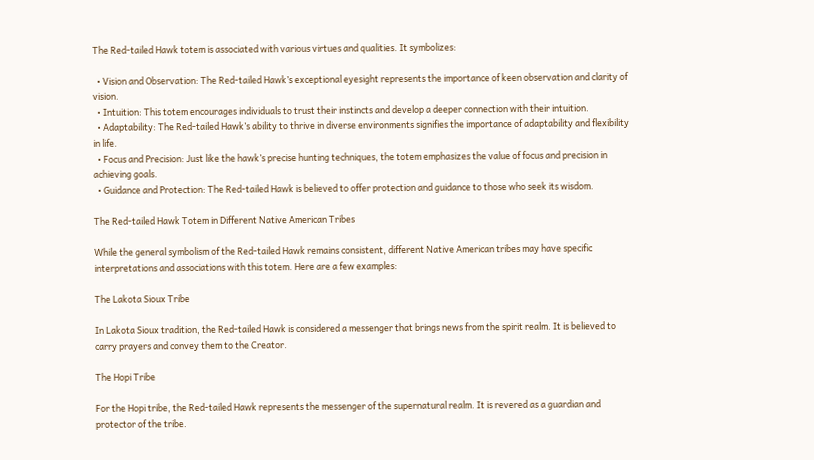The Red-tailed Hawk totem is associated with various virtues and qualities. It symbolizes:

  • Vision and Observation: The Red-tailed Hawk’s exceptional eyesight represents the importance of keen observation and clarity of vision.
  • Intuition: This totem encourages individuals to trust their instincts and develop a deeper connection with their intuition.
  • Adaptability: The Red-tailed Hawk’s ability to thrive in diverse environments signifies the importance of adaptability and flexibility in life.
  • Focus and Precision: Just like the hawk’s precise hunting techniques, the totem emphasizes the value of focus and precision in achieving goals.
  • Guidance and Protection: The Red-tailed Hawk is believed to offer protection and guidance to those who seek its wisdom.

The Red-tailed Hawk Totem in Different Native American Tribes

While the general symbolism of the Red-tailed Hawk remains consistent, different Native American tribes may have specific interpretations and associations with this totem. Here are a few examples:

The Lakota Sioux Tribe

In Lakota Sioux tradition, the Red-tailed Hawk is considered a messenger that brings news from the spirit realm. It is believed to carry prayers and convey them to the Creator.

The Hopi Tribe

For the Hopi tribe, the Red-tailed Hawk represents the messenger of the supernatural realm. It is revered as a guardian and protector of the tribe.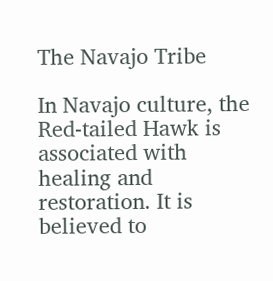The Navajo Tribe

In Navajo culture, the Red-tailed Hawk is associated with healing and restoration. It is believed to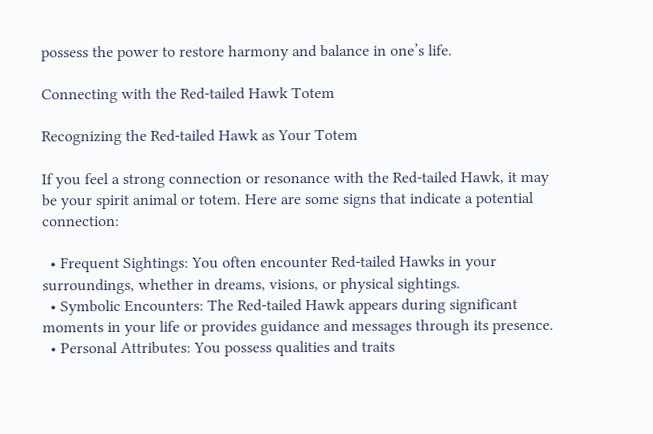possess the power to restore harmony and balance in one’s life.

Connecting with the Red-tailed Hawk Totem

Recognizing the Red-tailed Hawk as Your Totem

If you feel a strong connection or resonance with the Red-tailed Hawk, it may be your spirit animal or totem. Here are some signs that indicate a potential connection:

  • Frequent Sightings: You often encounter Red-tailed Hawks in your surroundings, whether in dreams, visions, or physical sightings.
  • Symbolic Encounters: The Red-tailed Hawk appears during significant moments in your life or provides guidance and messages through its presence.
  • Personal Attributes: You possess qualities and traits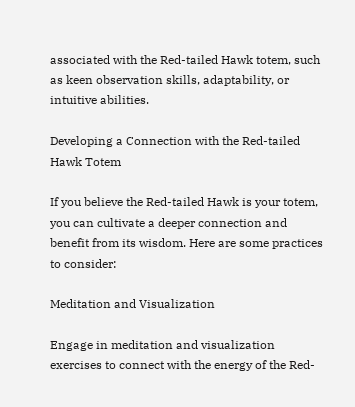associated with the Red-tailed Hawk totem, such as keen observation skills, adaptability, or intuitive abilities.

Developing a Connection with the Red-tailed Hawk Totem

If you believe the Red-tailed Hawk is your totem, you can cultivate a deeper connection and benefit from its wisdom. Here are some practices to consider:

Meditation and Visualization

Engage in meditation and visualization exercises to connect with the energy of the Red-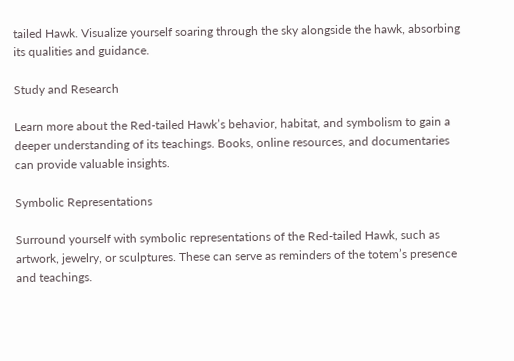tailed Hawk. Visualize yourself soaring through the sky alongside the hawk, absorbing its qualities and guidance.

Study and Research

Learn more about the Red-tailed Hawk’s behavior, habitat, and symbolism to gain a deeper understanding of its teachings. Books, online resources, and documentaries can provide valuable insights.

Symbolic Representations

Surround yourself with symbolic representations of the Red-tailed Hawk, such as artwork, jewelry, or sculptures. These can serve as reminders of the totem’s presence and teachings.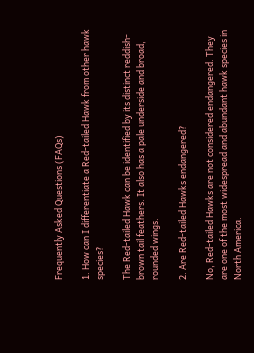Frequently Asked Questions (FAQs)

1. How can I differentiate a Red-tailed Hawk from other hawk species?

The Red-tailed Hawk can be identified by its distinct reddish-brown tail feathers. It also has a pale underside and broad, rounded wings.

2. Are Red-tailed Hawks endangered?

No, Red-tailed Hawks are not considered endangered. They are one of the most widespread and abundant hawk species in North America.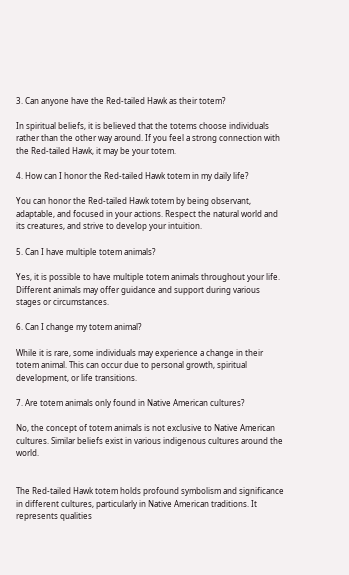3. Can anyone have the Red-tailed Hawk as their totem?

In spiritual beliefs, it is believed that the totems choose individuals rather than the other way around. If you feel a strong connection with the Red-tailed Hawk, it may be your totem.

4. How can I honor the Red-tailed Hawk totem in my daily life?

You can honor the Red-tailed Hawk totem by being observant, adaptable, and focused in your actions. Respect the natural world and its creatures, and strive to develop your intuition.

5. Can I have multiple totem animals?

Yes, it is possible to have multiple totem animals throughout your life. Different animals may offer guidance and support during various stages or circumstances.

6. Can I change my totem animal?

While it is rare, some individuals may experience a change in their totem animal. This can occur due to personal growth, spiritual development, or life transitions.

7. Are totem animals only found in Native American cultures?

No, the concept of totem animals is not exclusive to Native American cultures. Similar beliefs exist in various indigenous cultures around the world.


The Red-tailed Hawk totem holds profound symbolism and significance in different cultures, particularly in Native American traditions. It represents qualities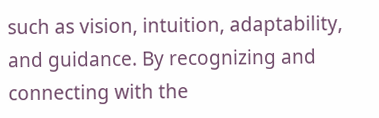such as vision, intuition, adaptability, and guidance. By recognizing and connecting with the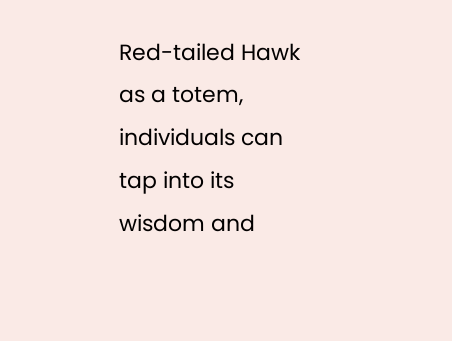Red-tailed Hawk as a totem, individuals can tap into its wisdom and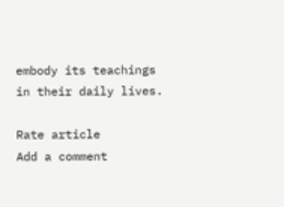embody its teachings in their daily lives.

Rate article
Add a comment